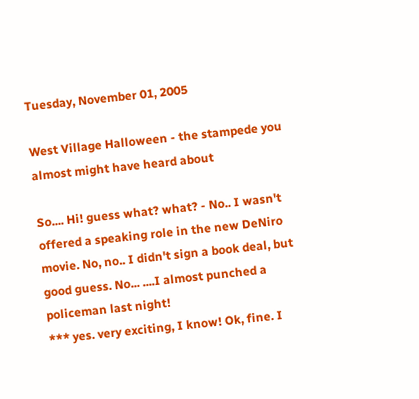Tuesday, November 01, 2005

West Village Halloween - the stampede you almost might have heard about

So.... Hi! guess what? what? - No.. I wasn't offered a speaking role in the new DeNiro movie. No, no.. I didn't sign a book deal, but good guess. No... ....I almost punched a policeman last night!
*** yes. very exciting, I know! Ok, fine. I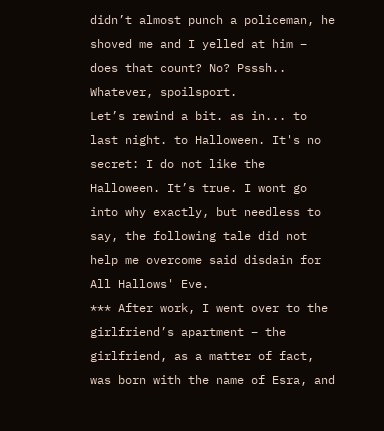didn’t almost punch a policeman, he shoved me and I yelled at him – does that count? No? Psssh.. Whatever, spoilsport.
Let’s rewind a bit. as in... to last night. to Halloween. It's no secret: I do not like the Halloween. It’s true. I wont go into why exactly, but needless to say, the following tale did not help me overcome said disdain for All Hallows' Eve.
*** After work, I went over to the girlfriend’s apartment – the girlfriend, as a matter of fact, was born with the name of Esra, and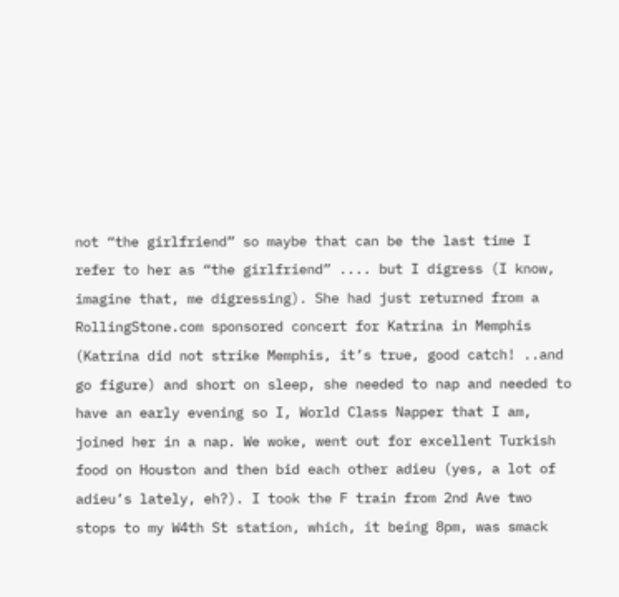not “the girlfriend” so maybe that can be the last time I refer to her as “the girlfriend” .... but I digress (I know, imagine that, me digressing). She had just returned from a RollingStone.com sponsored concert for Katrina in Memphis (Katrina did not strike Memphis, it’s true, good catch! ..and go figure) and short on sleep, she needed to nap and needed to have an early evening so I, World Class Napper that I am, joined her in a nap. We woke, went out for excellent Turkish food on Houston and then bid each other adieu (yes, a lot of adieu’s lately, eh?). I took the F train from 2nd Ave two stops to my W4th St station, which, it being 8pm, was smack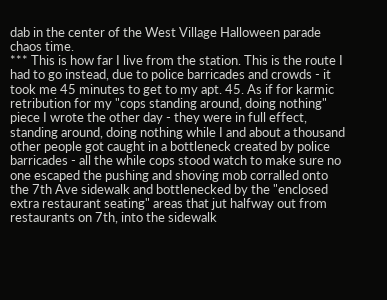dab in the center of the West Village Halloween parade chaos time.
*** This is how far I live from the station. This is the route I had to go instead, due to police barricades and crowds - it took me 45 minutes to get to my apt. 45. As if for karmic retribution for my "cops standing around, doing nothing" piece I wrote the other day - they were in full effect, standing around, doing nothing while I and about a thousand other people got caught in a bottleneck created by police barricades - all the while cops stood watch to make sure no one escaped the pushing and shoving mob corralled onto the 7th Ave sidewalk and bottlenecked by the "enclosed extra restaurant seating" areas that jut halfway out from restaurants on 7th, into the sidewalk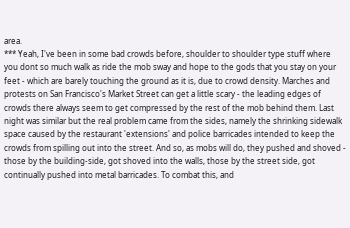area.
*** Yeah, I've been in some bad crowds before, shoulder to shoulder type stuff where you dont so much walk as ride the mob sway and hope to the gods that you stay on your feet - which are barely touching the ground as it is, due to crowd density. Marches and protests on San Francisco's Market Street can get a little scary - the leading edges of crowds there always seem to get compressed by the rest of the mob behind them. Last night was similar but the real problem came from the sides, namely the shrinking sidewalk space caused by the restaurant 'extensions' and police barricades intended to keep the crowds from spilling out into the street. And so, as mobs will do, they pushed and shoved - those by the building-side, got shoved into the walls, those by the street side, got continually pushed into metal barricades. To combat this, and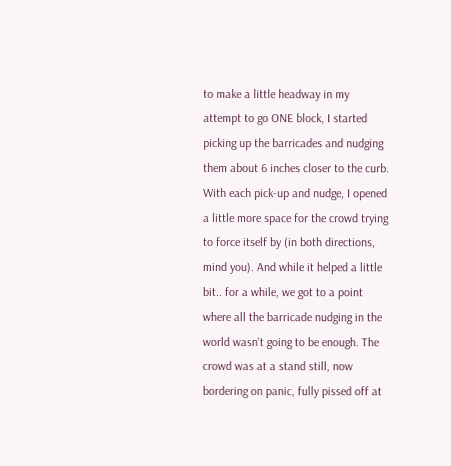to make a little headway in my attempt to go ONE block, I started picking up the barricades and nudging them about 6 inches closer to the curb. With each pick-up and nudge, I opened a little more space for the crowd trying to force itself by (in both directions, mind you). And while it helped a little bit.. for a while, we got to a point where all the barricade nudging in the world wasn't going to be enough. The crowd was at a stand still, now bordering on panic, fully pissed off at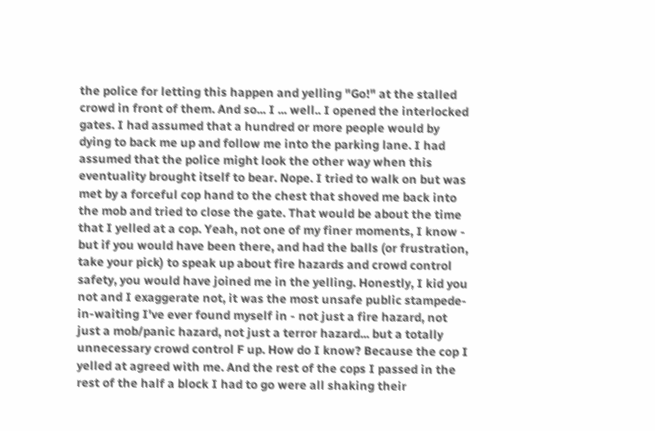the police for letting this happen and yelling "Go!" at the stalled crowd in front of them. And so... I ... well.. I opened the interlocked gates. I had assumed that a hundred or more people would by dying to back me up and follow me into the parking lane. I had assumed that the police might look the other way when this eventuality brought itself to bear. Nope. I tried to walk on but was met by a forceful cop hand to the chest that shoved me back into the mob and tried to close the gate. That would be about the time that I yelled at a cop. Yeah, not one of my finer moments, I know - but if you would have been there, and had the balls (or frustration, take your pick) to speak up about fire hazards and crowd control safety, you would have joined me in the yelling. Honestly, I kid you not and I exaggerate not, it was the most unsafe public stampede-in-waiting I've ever found myself in - not just a fire hazard, not just a mob/panic hazard, not just a terror hazard... but a totally unnecessary crowd control F up. How do I know? Because the cop I yelled at agreed with me. And the rest of the cops I passed in the rest of the half a block I had to go were all shaking their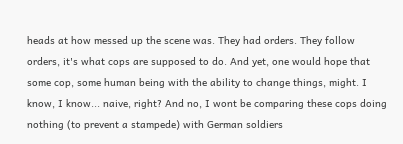heads at how messed up the scene was. They had orders. They follow orders, it's what cops are supposed to do. And yet, one would hope that some cop, some human being with the ability to change things, might. I know, I know... naive, right? And no, I wont be comparing these cops doing nothing (to prevent a stampede) with German soldiers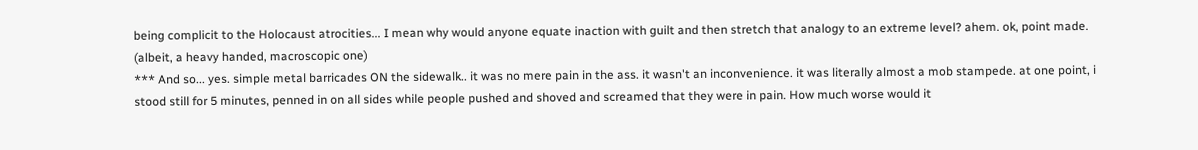being complicit to the Holocaust atrocities... I mean why would anyone equate inaction with guilt and then stretch that analogy to an extreme level? ahem. ok, point made. (albeit, a heavy handed, macroscopic one)
*** And so... yes. simple metal barricades ON the sidewalk.. it was no mere pain in the ass. it wasn't an inconvenience. it was literally almost a mob stampede. at one point, i stood still for 5 minutes, penned in on all sides while people pushed and shoved and screamed that they were in pain. How much worse would it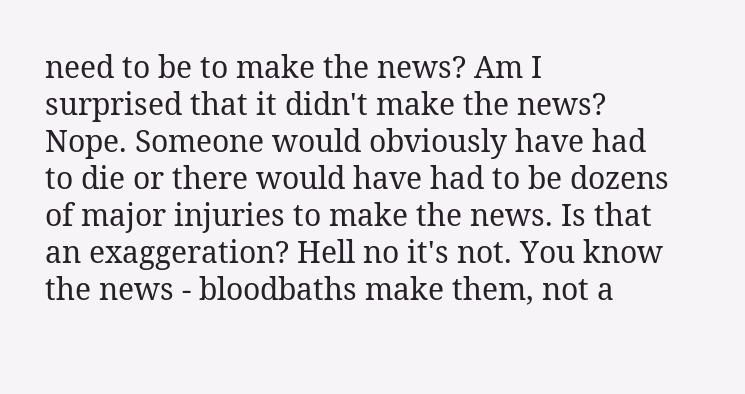need to be to make the news? Am I surprised that it didn't make the news? Nope. Someone would obviously have had to die or there would have had to be dozens of major injuries to make the news. Is that an exaggeration? Hell no it's not. You know the news - bloodbaths make them, not a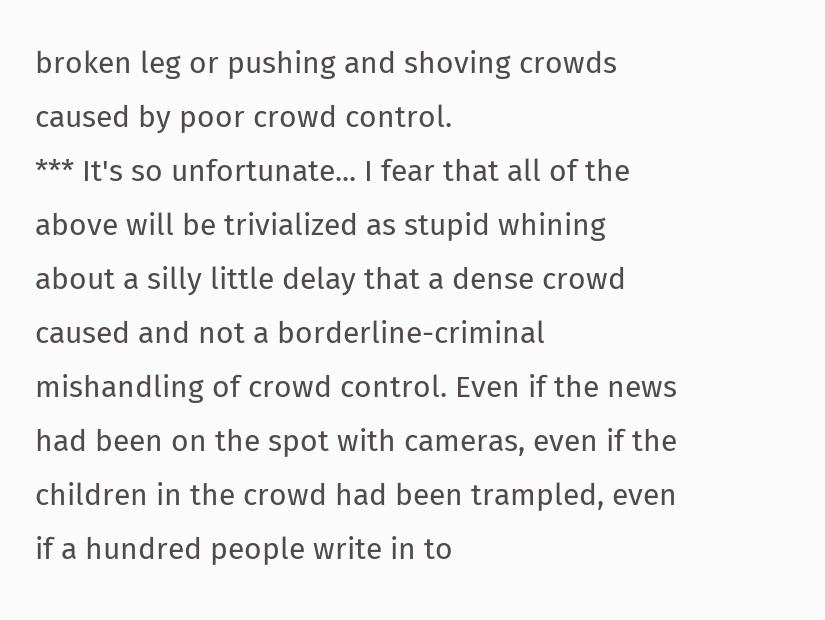broken leg or pushing and shoving crowds caused by poor crowd control.
*** It's so unfortunate... I fear that all of the above will be trivialized as stupid whining about a silly little delay that a dense crowd caused and not a borderline-criminal mishandling of crowd control. Even if the news had been on the spot with cameras, even if the children in the crowd had been trampled, even if a hundred people write in to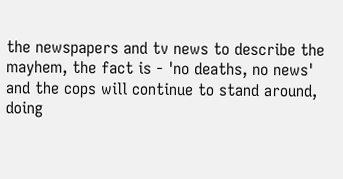the newspapers and tv news to describe the mayhem, the fact is - 'no deaths, no news' and the cops will continue to stand around, doing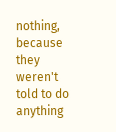nothing, because they weren't told to do anything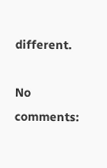different.

No comments: